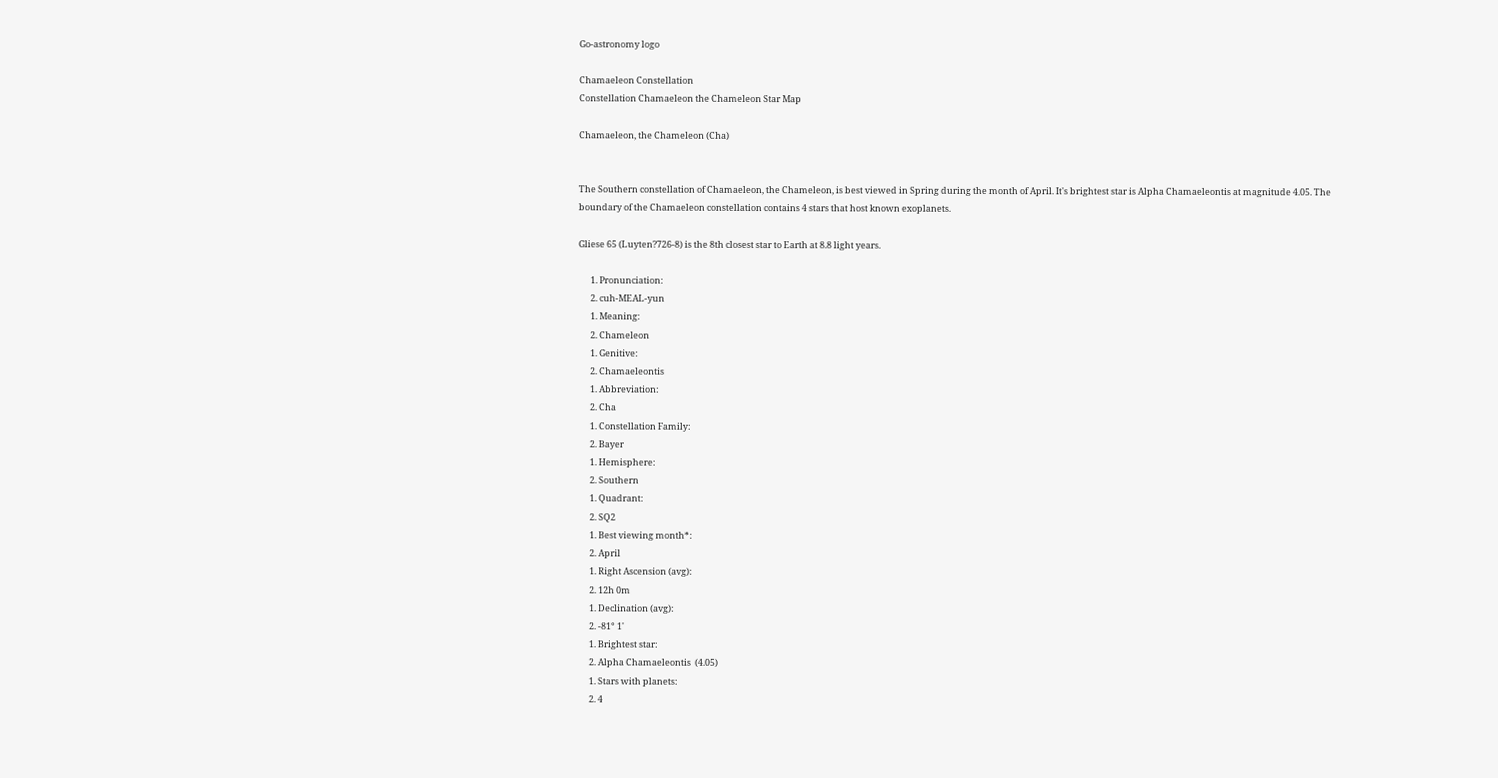Go-astronomy logo

Chamaeleon Constellation
Constellation Chamaeleon the Chameleon Star Map

Chamaeleon, the Chameleon (Cha)


The Southern constellation of Chamaeleon, the Chameleon, is best viewed in Spring during the month of April. It's brightest star is Alpha Chamaeleontis at magnitude 4.05. The boundary of the Chamaeleon constellation contains 4 stars that host known exoplanets.

Gliese 65 (Luyten?726-8) is the 8th closest star to Earth at 8.8 light years.

      1. Pronunciation:
      2. cuh-MEAL-yun
      1. Meaning:
      2. Chameleon
      1. Genitive:
      2. Chamaeleontis
      1. Abbreviation:
      2. Cha
      1. Constellation Family:
      2. Bayer
      1. Hemisphere:
      2. Southern
      1. Quadrant:
      2. SQ2
      1. Best viewing month*:
      2. April
      1. Right Ascension (avg):
      2. 12h 0m
      1. Declination (avg):
      2. -81° 1'
      1. Brightest star:
      2. Alpha Chamaeleontis  (4.05)
      1. Stars with planets:
      2. 4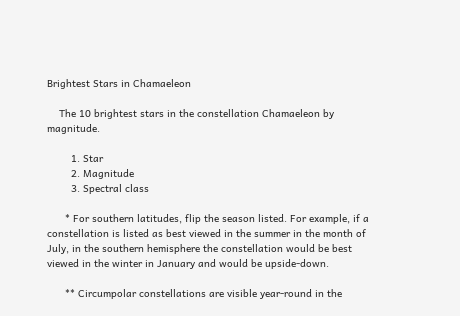Brightest Stars in Chamaeleon

    The 10 brightest stars in the constellation Chamaeleon by magnitude.

        1. Star
        2. Magnitude
        3. Spectral class

      * For southern latitudes, flip the season listed. For example, if a constellation is listed as best viewed in the summer in the month of July, in the southern hemisphere the constellation would be best viewed in the winter in January and would be upside-down.

      ** Circumpolar constellations are visible year-round in the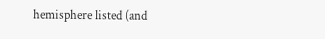hemisphere listed (and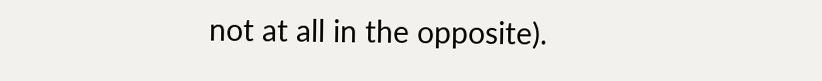not at all in the opposite).